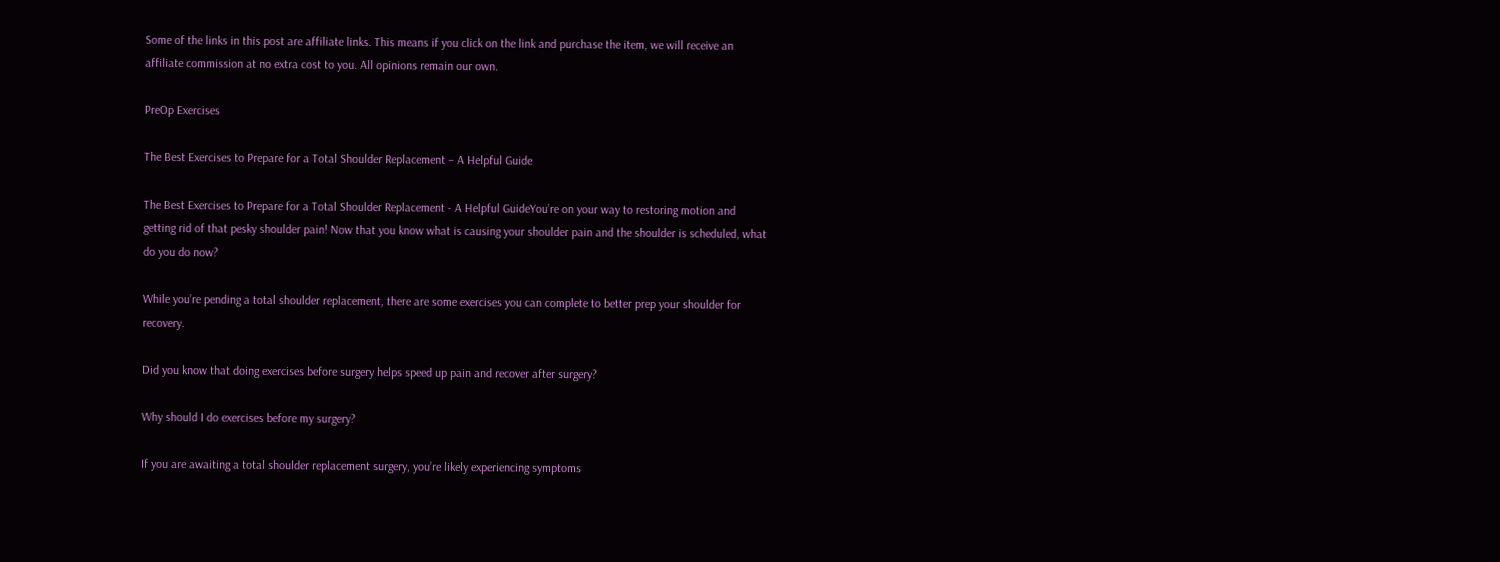Some of the links in this post are affiliate links. This means if you click on the link and purchase the item, we will receive an affiliate commission at no extra cost to you. All opinions remain our own.

PreOp Exercises

The Best Exercises to Prepare for a Total Shoulder Replacement – A Helpful Guide

The Best Exercises to Prepare for a Total Shoulder Replacement - A Helpful GuideYou’re on your way to restoring motion and getting rid of that pesky shoulder pain! Now that you know what is causing your shoulder pain and the shoulder is scheduled, what do you do now?

While you’re pending a total shoulder replacement, there are some exercises you can complete to better prep your shoulder for recovery.

Did you know that doing exercises before surgery helps speed up pain and recover after surgery?

Why should I do exercises before my surgery?

If you are awaiting a total shoulder replacement surgery, you’re likely experiencing symptoms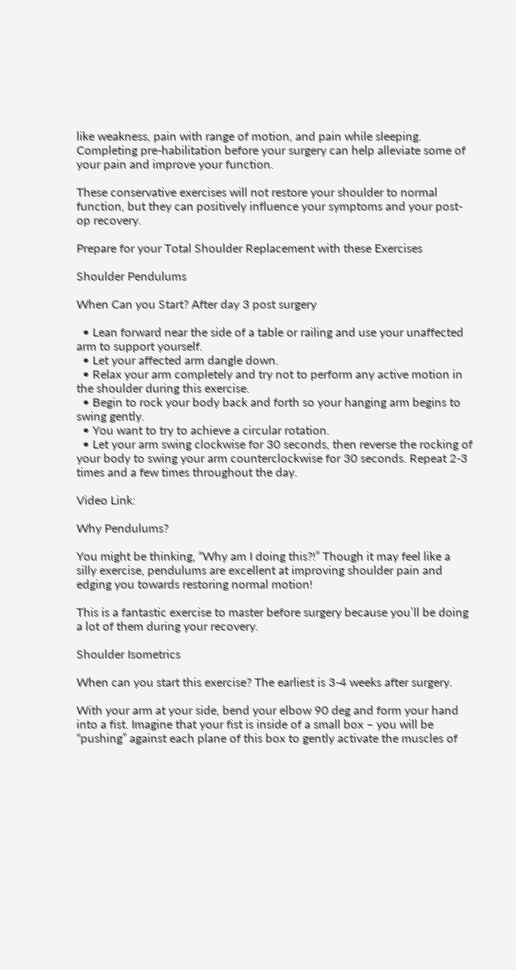like weakness, pain with range of motion, and pain while sleeping. Completing pre-habilitation before your surgery can help alleviate some of your pain and improve your function.

These conservative exercises will not restore your shoulder to normal function, but they can positively influence your symptoms and your post-op recovery.

Prepare for your Total Shoulder Replacement with these Exercises

Shoulder Pendulums

When Can you Start? After day 3 post surgery

  • Lean forward near the side of a table or railing and use your unaffected arm to support yourself.
  • Let your affected arm dangle down.
  • Relax your arm completely and try not to perform any active motion in the shoulder during this exercise.
  • Begin to rock your body back and forth so your hanging arm begins to swing gently.
  • You want to try to achieve a circular rotation.
  • Let your arm swing clockwise for 30 seconds, then reverse the rocking of your body to swing your arm counterclockwise for 30 seconds. Repeat 2-3 times and a few times throughout the day.

Video Link:

Why Pendulums?

You might be thinking, “Why am I doing this?!” Though it may feel like a silly exercise, pendulums are excellent at improving shoulder pain and edging you towards restoring normal motion!

This is a fantastic exercise to master before surgery because you’ll be doing a lot of them during your recovery.

Shoulder Isometrics

When can you start this exercise? The earliest is 3-4 weeks after surgery.

With your arm at your side, bend your elbow 90 deg and form your hand into a fist. Imagine that your fist is inside of a small box – you will be “pushing” against each plane of this box to gently activate the muscles of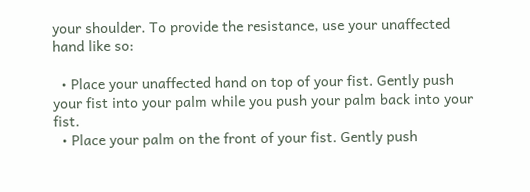your shoulder. To provide the resistance, use your unaffected hand like so:

  • Place your unaffected hand on top of your fist. Gently push your fist into your palm while you push your palm back into your fist.
  • Place your palm on the front of your fist. Gently push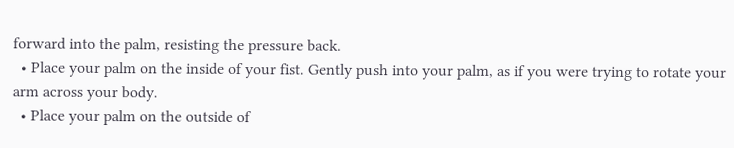forward into the palm, resisting the pressure back.
  • Place your palm on the inside of your fist. Gently push into your palm, as if you were trying to rotate your arm across your body.
  • Place your palm on the outside of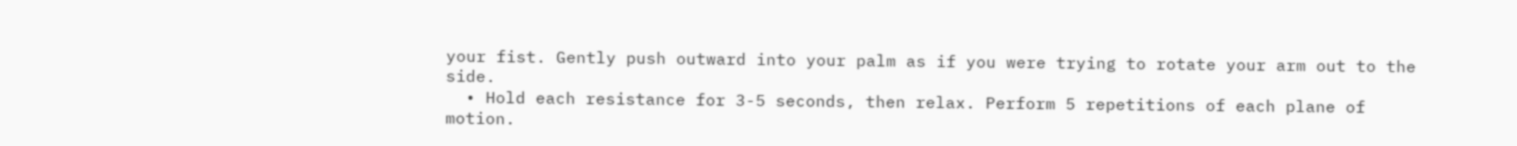your fist. Gently push outward into your palm as if you were trying to rotate your arm out to the side.
  • Hold each resistance for 3-5 seconds, then relax. Perform 5 repetitions of each plane of motion.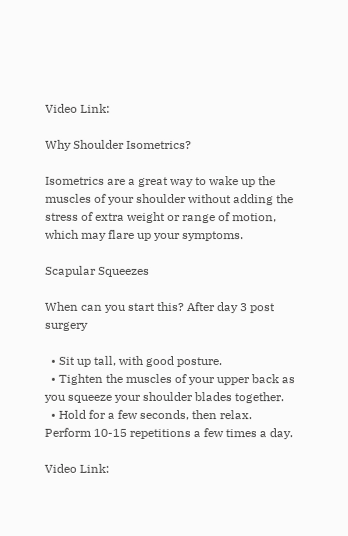Video Link:

Why Shoulder Isometrics?

Isometrics are a great way to wake up the muscles of your shoulder without adding the stress of extra weight or range of motion, which may flare up your symptoms.

Scapular Squeezes

When can you start this? After day 3 post surgery

  • Sit up tall, with good posture.
  • Tighten the muscles of your upper back as you squeeze your shoulder blades together.
  • Hold for a few seconds, then relax. Perform 10-15 repetitions a few times a day.

Video Link: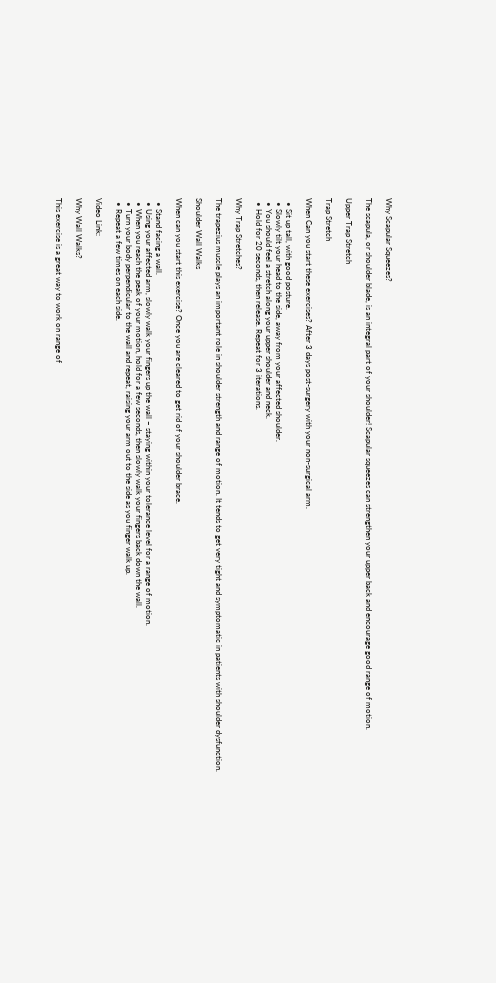Why Scapular Squeezes?

The scapula, or shoulder blade, is an integral part of your shoulder! Scapular squeezes can strengthen your upper back and encourage good range of motion.

Upper Trap Stretch

Trap Stretch

When Can you start these exercises? After 3 days post-surgery with your non-surgical arm.

  • Sit up tall, with good posture.
  • Slowly tilt your head to the side, away from your affected shoulder.
  • You should feel a stretch along your upper shoulder and neck.
  • Hold for 20 seconds, then release. Repeat for 3 iterations.

Why Trap Stretches?

The trapezius muscle plays an important role in shoulder strength and range of motion. It tends to get very tight and symptomatic in patients with shoulder dysfunction.

Shoulder Wall Walks

When can you start this exercise? Once you are cleared to get rid of your shoulder brace.

  • Stand facing a wall.
  • Using your affected arm, slowly walk your fingers up the wall – staying within your tolerance level for a range of motion.
  • When you reach the peak of your motion, hold for a few seconds, then slowly walk your fingers back down the wall.
  • Turn your body perpendicular to the wall and repeat, raising your arm out to the side as you finger walk up.
  • Repeat a few times on each side.

Video Link:

Why Wall Walks?

This exercise is a great way to work on range of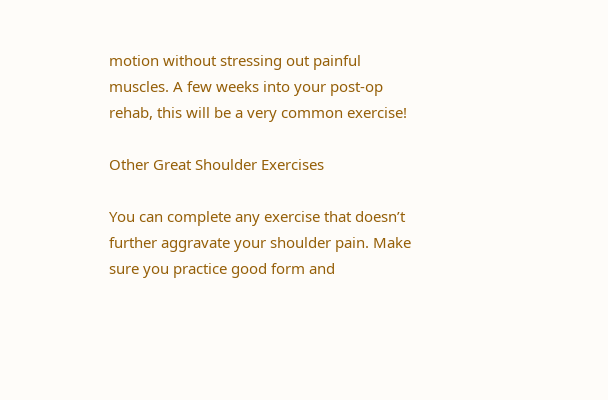motion without stressing out painful muscles. A few weeks into your post-op rehab, this will be a very common exercise!

Other Great Shoulder Exercises

You can complete any exercise that doesn’t further aggravate your shoulder pain. Make sure you practice good form and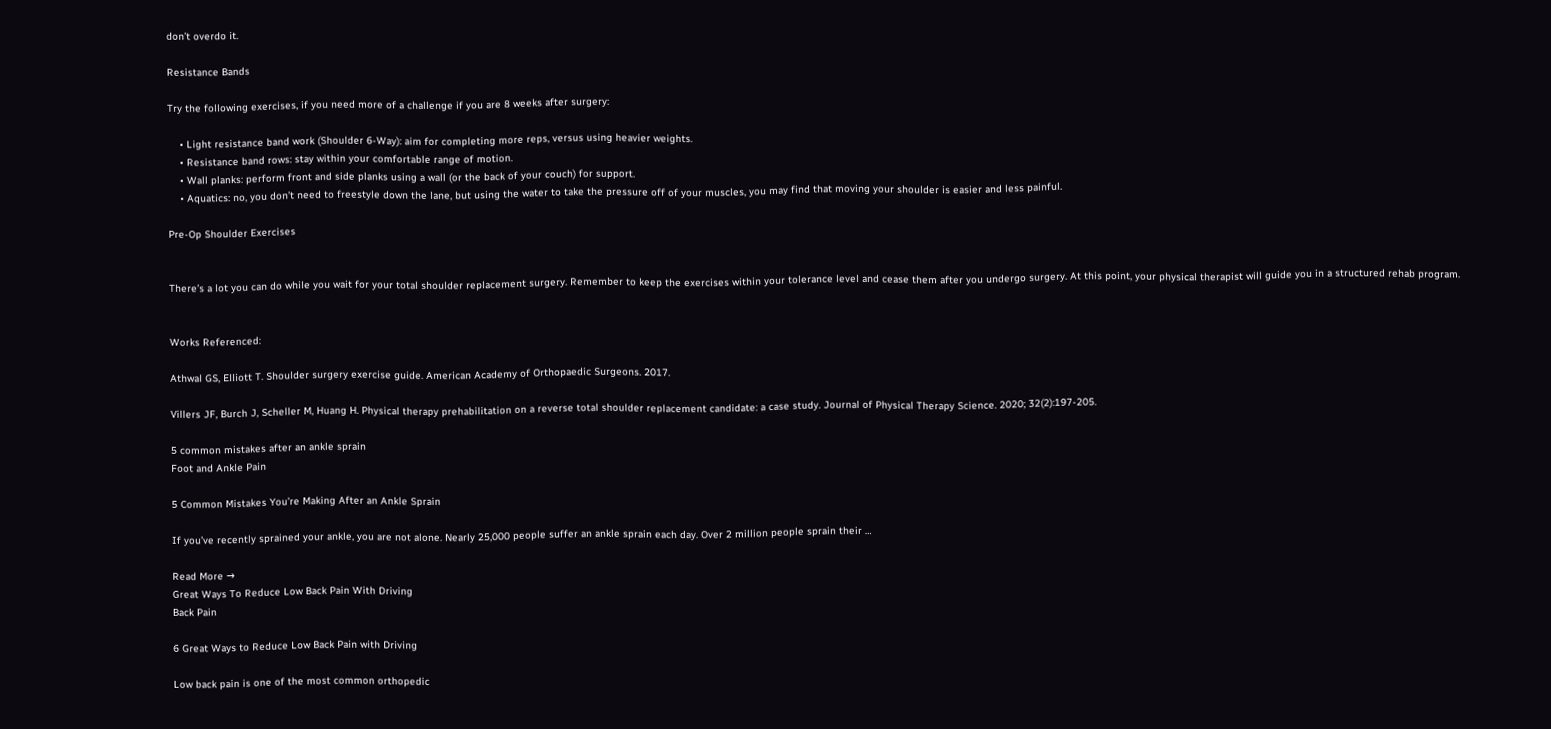don’t overdo it.

Resistance Bands

Try the following exercises, if you need more of a challenge if you are 8 weeks after surgery:

    • Light resistance band work (Shoulder 6-Way): aim for completing more reps, versus using heavier weights.
    • Resistance band rows: stay within your comfortable range of motion.
    • Wall planks: perform front and side planks using a wall (or the back of your couch) for support.
    • Aquatics: no, you don’t need to freestyle down the lane, but using the water to take the pressure off of your muscles, you may find that moving your shoulder is easier and less painful.

Pre-Op Shoulder Exercises


There’s a lot you can do while you wait for your total shoulder replacement surgery. Remember to keep the exercises within your tolerance level and cease them after you undergo surgery. At this point, your physical therapist will guide you in a structured rehab program.


Works Referenced:

Athwal GS, Elliott T. Shoulder surgery exercise guide. American Academy of Orthopaedic Surgeons. 2017.

Villers JF, Burch J, Scheller M, Huang H. Physical therapy prehabilitation on a reverse total shoulder replacement candidate: a case study. Journal of Physical Therapy Science. 2020; 32(2):197-205.

5 common mistakes after an ankle sprain
Foot and Ankle Pain

5 Common Mistakes You’re Making After an Ankle Sprain

If you’ve recently sprained your ankle, you are not alone. Nearly 25,000 people suffer an ankle sprain each day. Over 2 million people sprain their …

Read More →
Great Ways To Reduce Low Back Pain With Driving
Back Pain

6 Great Ways to Reduce Low Back Pain with Driving

Low back pain is one of the most common orthopedic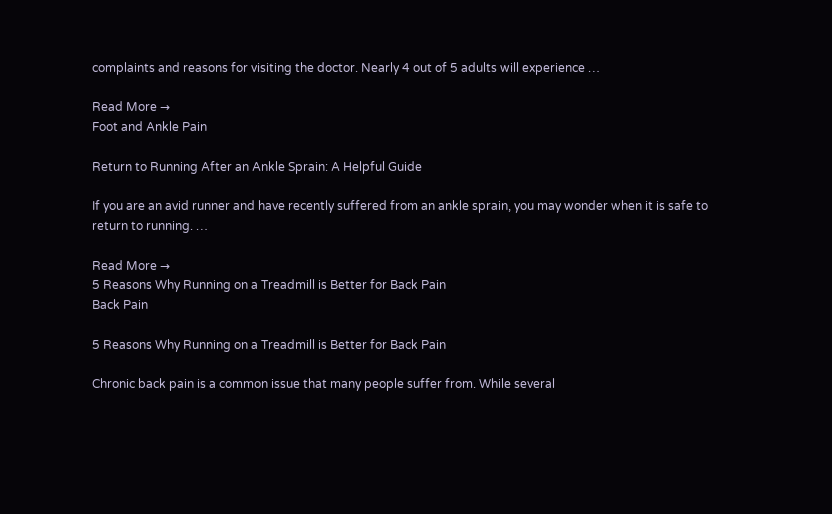complaints and reasons for visiting the doctor. Nearly 4 out of 5 adults will experience …

Read More →
Foot and Ankle Pain

Return to Running After an Ankle Sprain: A Helpful Guide

If you are an avid runner and have recently suffered from an ankle sprain, you may wonder when it is safe to return to running. …

Read More →
5 Reasons Why Running on a Treadmill is Better for Back Pain
Back Pain

5 Reasons Why Running on a Treadmill is Better for Back Pain

Chronic back pain is a common issue that many people suffer from. While several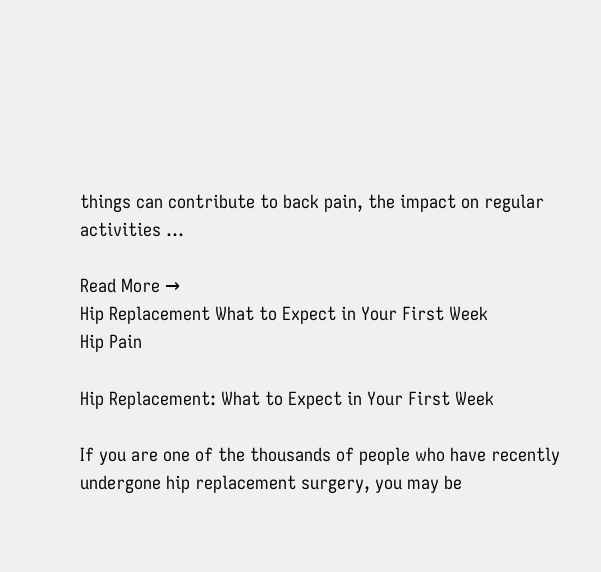things can contribute to back pain, the impact on regular activities …

Read More →
Hip Replacement What to Expect in Your First Week
Hip Pain

Hip Replacement: What to Expect in Your First Week

If you are one of the thousands of people who have recently undergone hip replacement surgery, you may be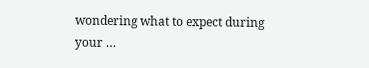wondering what to expect during your …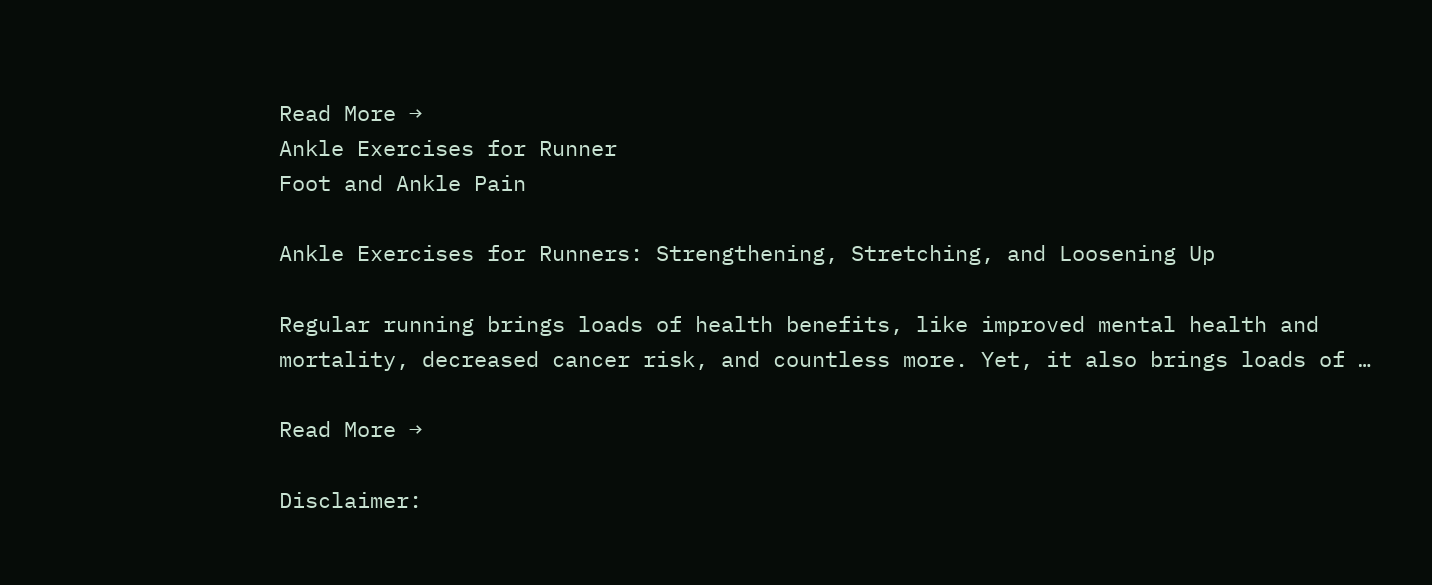Read More →
Ankle Exercises for Runner
Foot and Ankle Pain

Ankle Exercises for Runners: Strengthening, Stretching, and Loosening Up

Regular running brings loads of health benefits, like improved mental health and mortality, decreased cancer risk, and countless more. Yet, it also brings loads of …

Read More →

Disclaimer: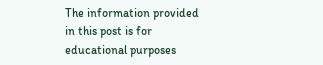The information provided in this post is for educational purposes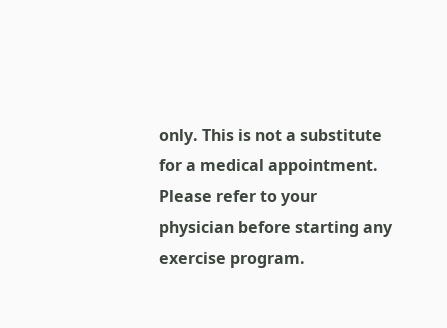only. This is not a substitute for a medical appointment. Please refer to your physician before starting any exercise program.